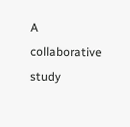A collaborative study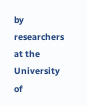by researchers at the University of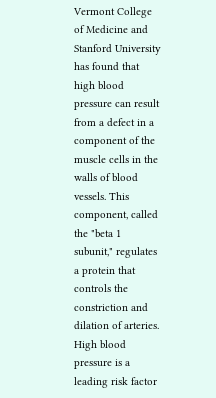Vermont College of Medicine and Stanford University has found that high blood pressure can result from a defect in a component of the muscle cells in the walls of blood vessels. This component, called the "beta 1 subunit," regulates a protein that controls the constriction and dilation of arteries. High blood pressure is a leading risk factor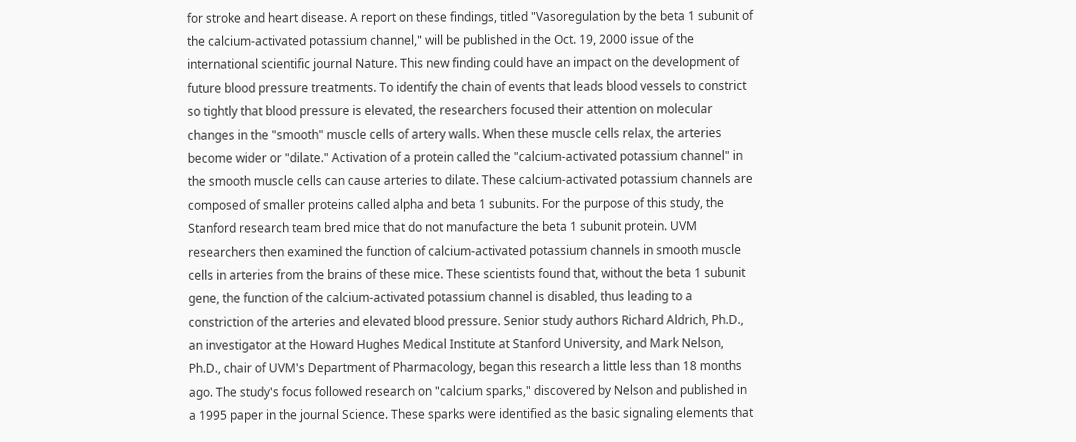for stroke and heart disease. A report on these findings, titled "Vasoregulation by the beta 1 subunit of the calcium-activated potassium channel," will be published in the Oct. 19, 2000 issue of the international scientific journal Nature. This new finding could have an impact on the development of future blood pressure treatments. To identify the chain of events that leads blood vessels to constrict so tightly that blood pressure is elevated, the researchers focused their attention on molecular changes in the "smooth" muscle cells of artery walls. When these muscle cells relax, the arteries become wider or "dilate." Activation of a protein called the "calcium-activated potassium channel" in the smooth muscle cells can cause arteries to dilate. These calcium-activated potassium channels are composed of smaller proteins called alpha and beta 1 subunits. For the purpose of this study, the Stanford research team bred mice that do not manufacture the beta 1 subunit protein. UVM researchers then examined the function of calcium-activated potassium channels in smooth muscle cells in arteries from the brains of these mice. These scientists found that, without the beta 1 subunit gene, the function of the calcium-activated potassium channel is disabled, thus leading to a constriction of the arteries and elevated blood pressure. Senior study authors Richard Aldrich, Ph.D., an investigator at the Howard Hughes Medical Institute at Stanford University, and Mark Nelson, Ph.D., chair of UVM's Department of Pharmacology, began this research a little less than 18 months ago. The study's focus followed research on "calcium sparks," discovered by Nelson and published in a 1995 paper in the journal Science. These sparks were identified as the basic signaling elements that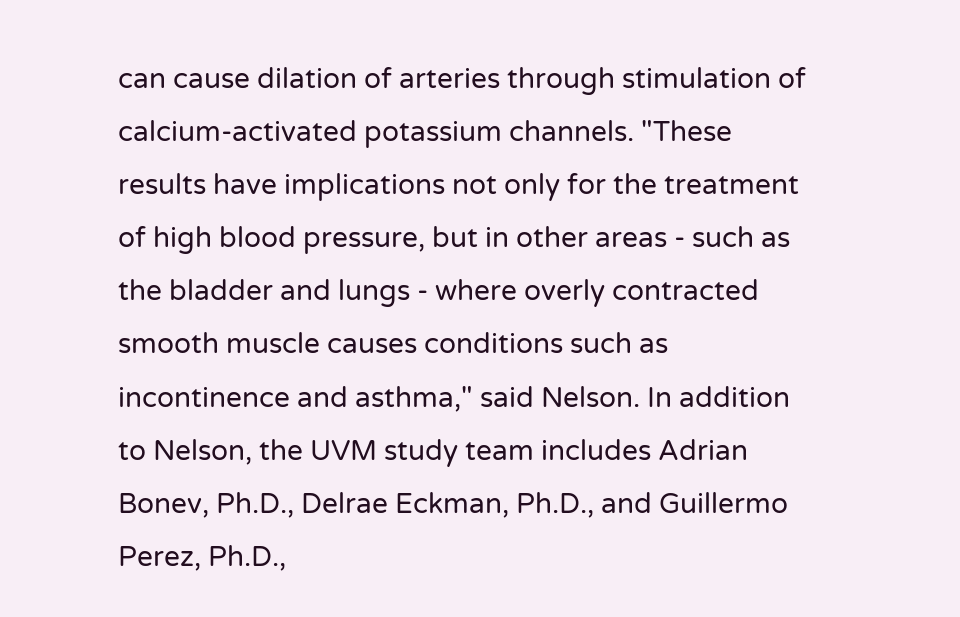can cause dilation of arteries through stimulation of calcium-activated potassium channels. "These results have implications not only for the treatment of high blood pressure, but in other areas - such as the bladder and lungs - where overly contracted smooth muscle causes conditions such as incontinence and asthma," said Nelson. In addition to Nelson, the UVM study team includes Adrian Bonev, Ph.D., Delrae Eckman, Ph.D., and Guillermo Perez, Ph.D.,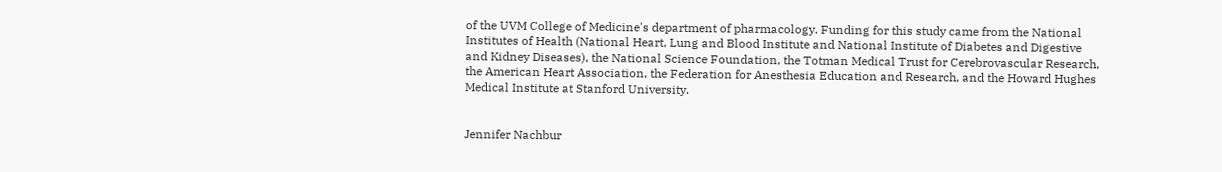of the UVM College of Medicine's department of pharmacology. Funding for this study came from the National Institutes of Health (National Heart, Lung and Blood Institute and National Institute of Diabetes and Digestive and Kidney Diseases), the National Science Foundation, the Totman Medical Trust for Cerebrovascular Research, the American Heart Association, the Federation for Anesthesia Education and Research, and the Howard Hughes Medical Institute at Stanford University.


Jennifer Nachbur